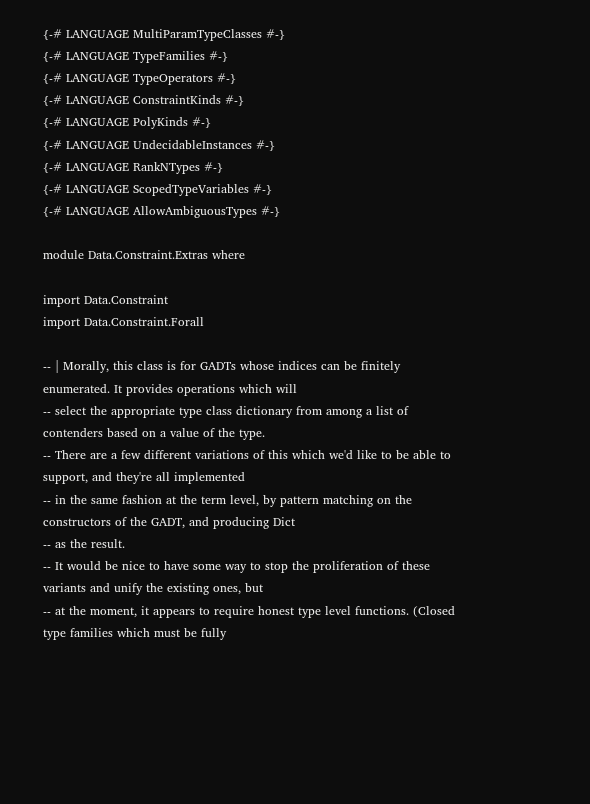{-# LANGUAGE MultiParamTypeClasses #-}
{-# LANGUAGE TypeFamilies #-}
{-# LANGUAGE TypeOperators #-}
{-# LANGUAGE ConstraintKinds #-}
{-# LANGUAGE PolyKinds #-}
{-# LANGUAGE UndecidableInstances #-}
{-# LANGUAGE RankNTypes #-}
{-# LANGUAGE ScopedTypeVariables #-}
{-# LANGUAGE AllowAmbiguousTypes #-}

module Data.Constraint.Extras where

import Data.Constraint
import Data.Constraint.Forall

-- | Morally, this class is for GADTs whose indices can be finitely enumerated. It provides operations which will
-- select the appropriate type class dictionary from among a list of contenders based on a value of the type.
-- There are a few different variations of this which we'd like to be able to support, and they're all implemented
-- in the same fashion at the term level, by pattern matching on the constructors of the GADT, and producing Dict
-- as the result.
-- It would be nice to have some way to stop the proliferation of these variants and unify the existing ones, but
-- at the moment, it appears to require honest type level functions. (Closed type families which must be fully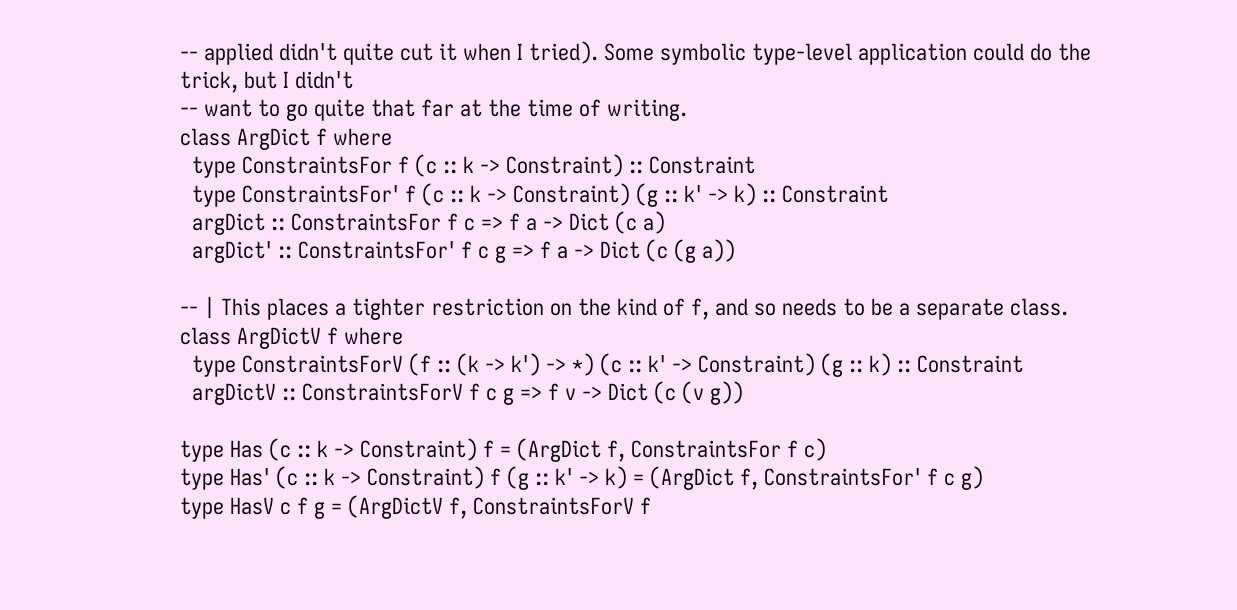-- applied didn't quite cut it when I tried). Some symbolic type-level application could do the trick, but I didn't
-- want to go quite that far at the time of writing.
class ArgDict f where
  type ConstraintsFor f (c :: k -> Constraint) :: Constraint
  type ConstraintsFor' f (c :: k -> Constraint) (g :: k' -> k) :: Constraint
  argDict :: ConstraintsFor f c => f a -> Dict (c a)
  argDict' :: ConstraintsFor' f c g => f a -> Dict (c (g a))

-- | This places a tighter restriction on the kind of f, and so needs to be a separate class.
class ArgDictV f where
  type ConstraintsForV (f :: (k -> k') -> *) (c :: k' -> Constraint) (g :: k) :: Constraint
  argDictV :: ConstraintsForV f c g => f v -> Dict (c (v g))

type Has (c :: k -> Constraint) f = (ArgDict f, ConstraintsFor f c)
type Has' (c :: k -> Constraint) f (g :: k' -> k) = (ArgDict f, ConstraintsFor' f c g)
type HasV c f g = (ArgDictV f, ConstraintsForV f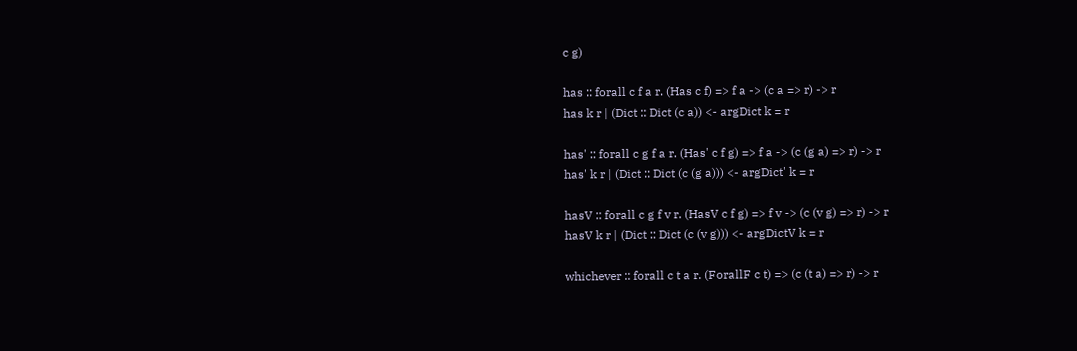c g)

has :: forall c f a r. (Has c f) => f a -> (c a => r) -> r
has k r | (Dict :: Dict (c a)) <- argDict k = r

has' :: forall c g f a r. (Has' c f g) => f a -> (c (g a) => r) -> r
has' k r | (Dict :: Dict (c (g a))) <- argDict' k = r

hasV :: forall c g f v r. (HasV c f g) => f v -> (c (v g) => r) -> r
hasV k r | (Dict :: Dict (c (v g))) <- argDictV k = r

whichever :: forall c t a r. (ForallF c t) => (c (t a) => r) -> r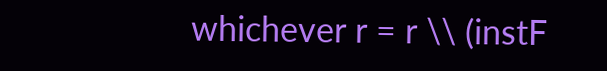whichever r = r \\ (instF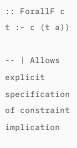:: ForallF c t :- c (t a))

-- | Allows explicit specification of constraint implication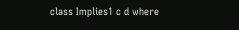class Implies1 c d where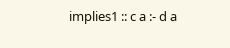implies1 :: c a :- d a